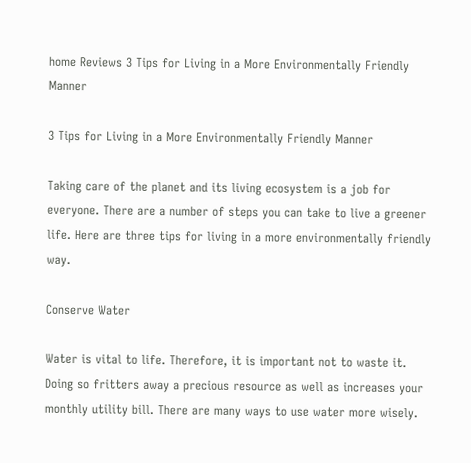home Reviews 3 Tips for Living in a More Environmentally Friendly Manner

3 Tips for Living in a More Environmentally Friendly Manner

Taking care of the planet and its living ecosystem is a job for everyone. There are a number of steps you can take to live a greener life. Here are three tips for living in a more environmentally friendly way.

Conserve Water

Water is vital to life. Therefore, it is important not to waste it. Doing so fritters away a precious resource as well as increases your monthly utility bill. There are many ways to use water more wisely.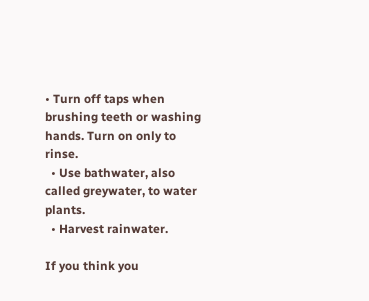• Turn off taps when brushing teeth or washing hands. Turn on only to rinse.
  • Use bathwater, also called greywater, to water plants.
  • Harvest rainwater.

If you think you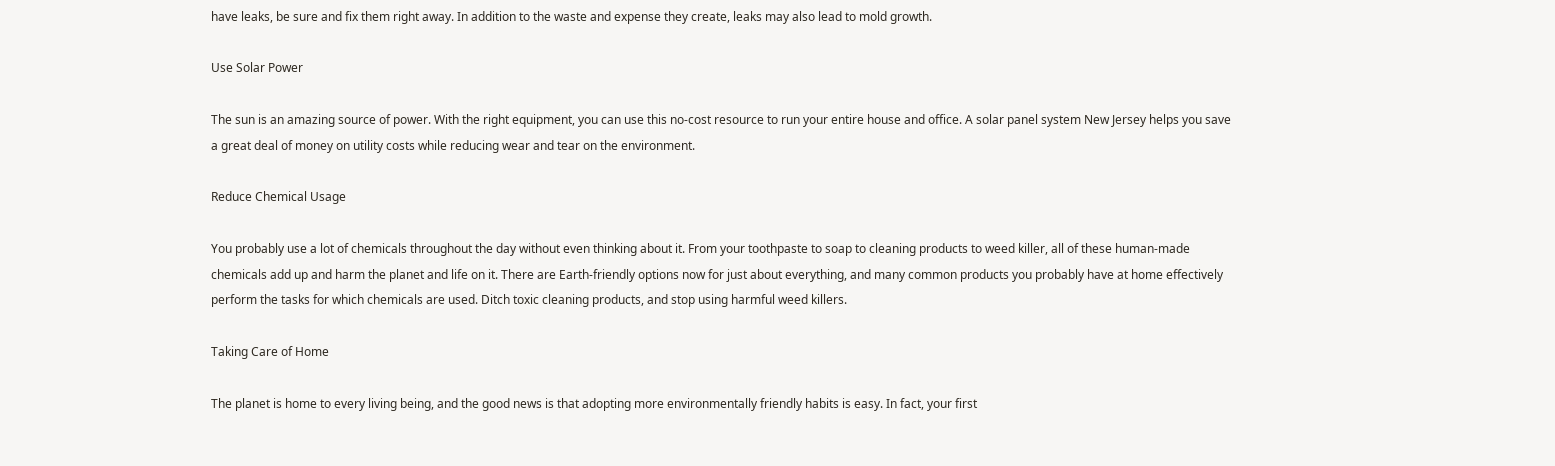have leaks, be sure and fix them right away. In addition to the waste and expense they create, leaks may also lead to mold growth.

Use Solar Power

The sun is an amazing source of power. With the right equipment, you can use this no-cost resource to run your entire house and office. A solar panel system New Jersey helps you save a great deal of money on utility costs while reducing wear and tear on the environment.

Reduce Chemical Usage

You probably use a lot of chemicals throughout the day without even thinking about it. From your toothpaste to soap to cleaning products to weed killer, all of these human-made chemicals add up and harm the planet and life on it. There are Earth-friendly options now for just about everything, and many common products you probably have at home effectively perform the tasks for which chemicals are used. Ditch toxic cleaning products, and stop using harmful weed killers.

Taking Care of Home

The planet is home to every living being, and the good news is that adopting more environmentally friendly habits is easy. In fact, your first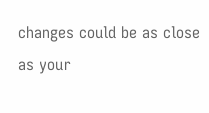changes could be as close as your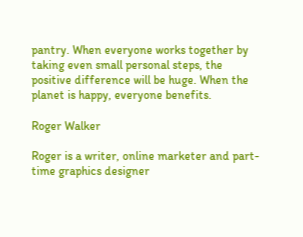pantry. When everyone works together by taking even small personal steps, the positive difference will be huge. When the planet is happy, everyone benefits.

Roger Walker

Roger is a writer, online marketer and part-time graphics designer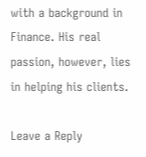with a background in Finance. His real passion, however, lies in helping his clients.

Leave a Reply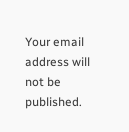Your email address will not be published.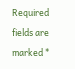Required fields are marked *